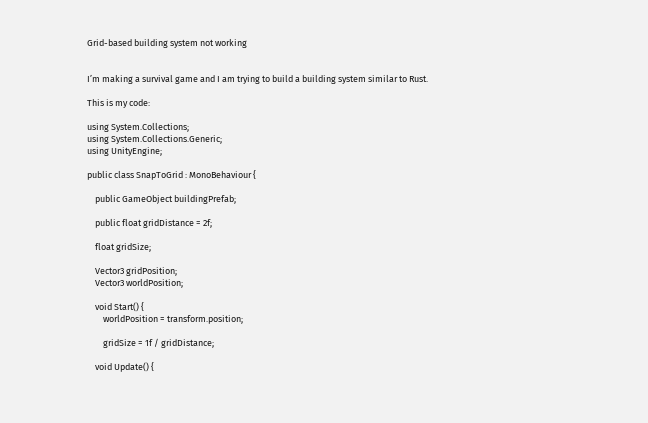Grid-based building system not working


I’m making a survival game and I am trying to build a building system similar to Rust.

This is my code:

using System.Collections;
using System.Collections.Generic;
using UnityEngine;

public class SnapToGrid : MonoBehaviour {

    public GameObject buildingPrefab;

    public float gridDistance = 2f;

    float gridSize;

    Vector3 gridPosition;
    Vector3 worldPosition;

    void Start() {
        worldPosition = transform.position;

        gridSize = 1f / gridDistance;

    void Update() {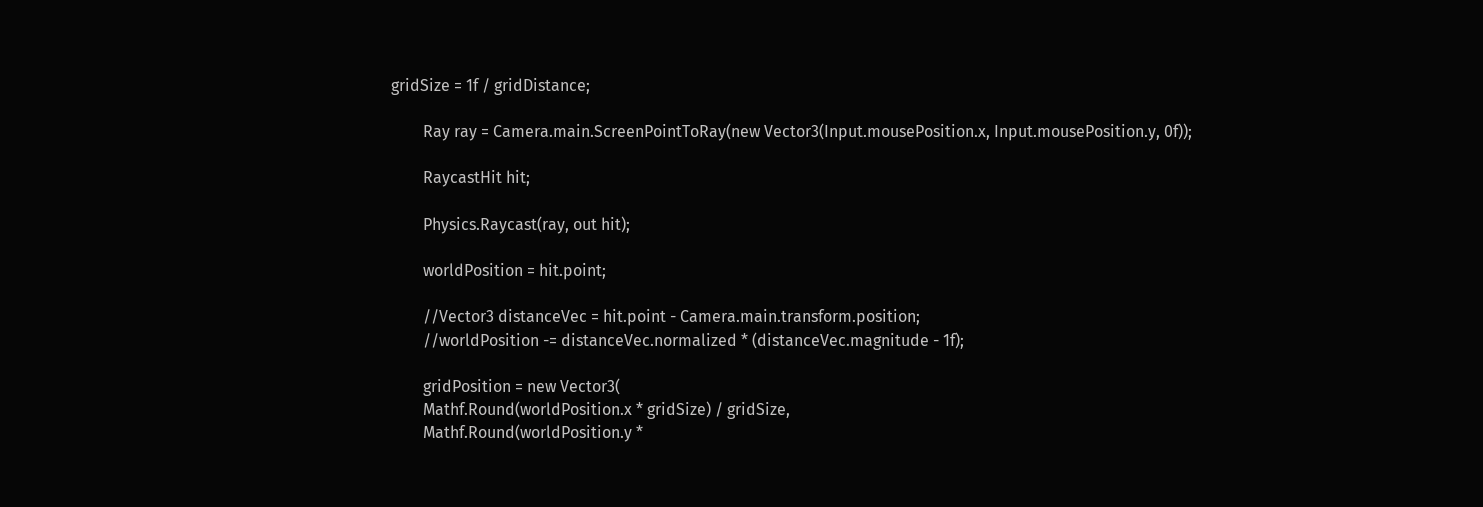gridSize = 1f / gridDistance;

        Ray ray = Camera.main.ScreenPointToRay(new Vector3(Input.mousePosition.x, Input.mousePosition.y, 0f));

        RaycastHit hit;

        Physics.Raycast(ray, out hit);

        worldPosition = hit.point;

        //Vector3 distanceVec = hit.point - Camera.main.transform.position;
        //worldPosition -= distanceVec.normalized * (distanceVec.magnitude - 1f);

        gridPosition = new Vector3(
        Mathf.Round(worldPosition.x * gridSize) / gridSize,
        Mathf.Round(worldPosition.y *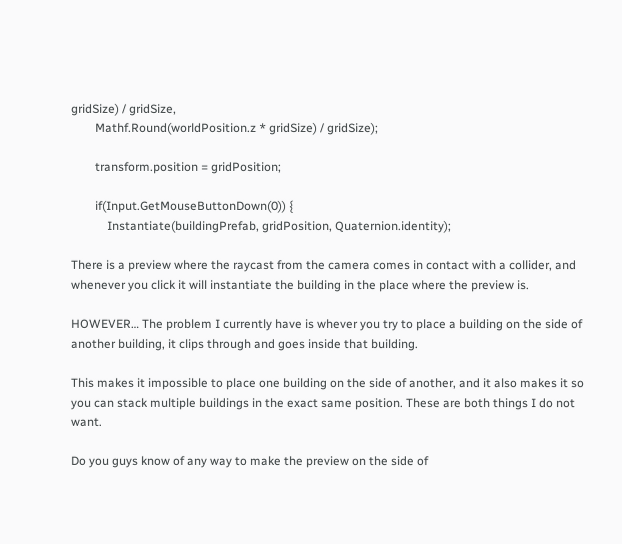gridSize) / gridSize,
        Mathf.Round(worldPosition.z * gridSize) / gridSize);

        transform.position = gridPosition;

        if(Input.GetMouseButtonDown(0)) {
            Instantiate(buildingPrefab, gridPosition, Quaternion.identity);

There is a preview where the raycast from the camera comes in contact with a collider, and whenever you click it will instantiate the building in the place where the preview is.

HOWEVER… The problem I currently have is whever you try to place a building on the side of another building, it clips through and goes inside that building.

This makes it impossible to place one building on the side of another, and it also makes it so you can stack multiple buildings in the exact same position. These are both things I do not want.

Do you guys know of any way to make the preview on the side of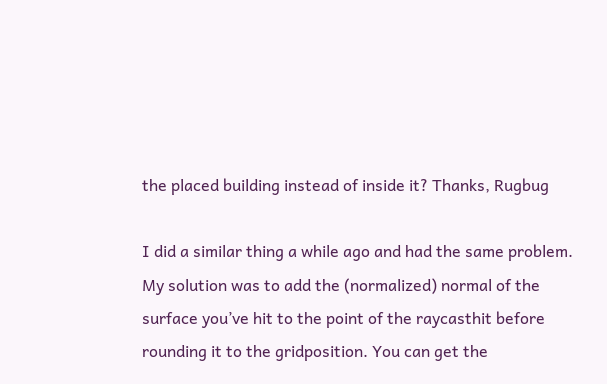the placed building instead of inside it? Thanks, Rugbug

I did a similar thing a while ago and had the same problem.
My solution was to add the (normalized) normal of the surface you’ve hit to the point of the raycasthit before rounding it to the gridposition. You can get the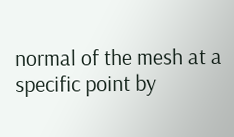normal of the mesh at a specific point by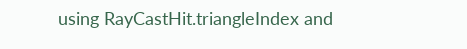using RayCastHit.triangleIndex and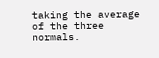taking the average of the three normals.